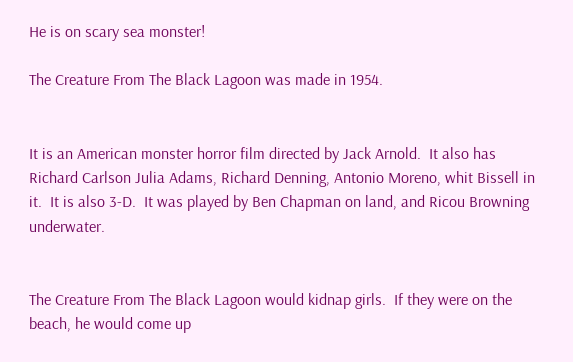He is on scary sea monster!

The Creature From The Black Lagoon was made in 1954.


It is an American monster horror film directed by Jack Arnold.  It also has Richard Carlson Julia Adams, Richard Denning, Antonio Moreno, whit Bissell in it.  It is also 3-D.  It was played by Ben Chapman on land, and Ricou Browning underwater.


The Creature From The Black Lagoon would kidnap girls.  If they were on the beach, he would come up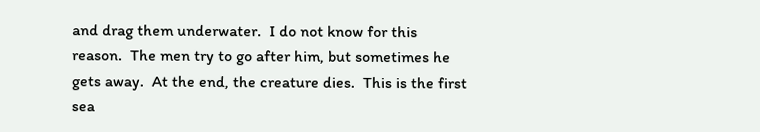and drag them underwater.  I do not know for this reason.  The men try to go after him, but sometimes he gets away.  At the end, the creature dies.  This is the first sea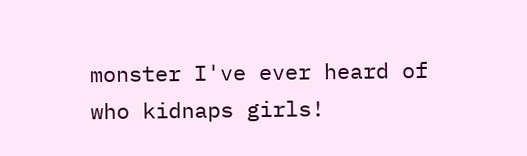monster I've ever heard of who kidnaps girls!